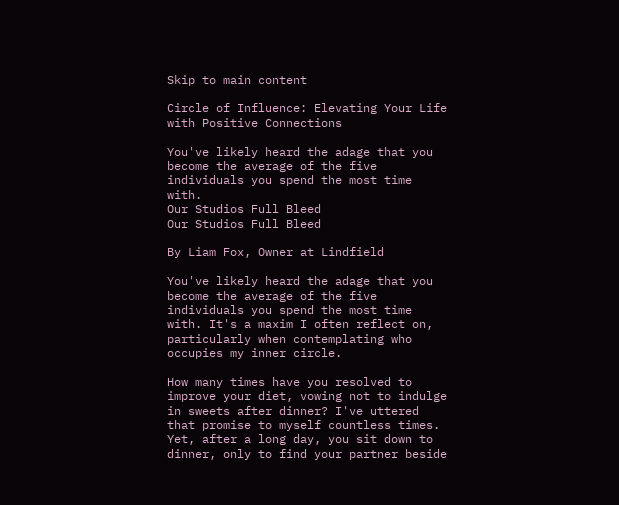Skip to main content

Circle of Influence: Elevating Your Life with Positive Connections

You've likely heard the adage that you become the average of the five individuals you spend the most time with.
Our Studios Full Bleed
Our Studios Full Bleed

By Liam Fox, Owner at Lindfield

You've likely heard the adage that you become the average of the five individuals you spend the most time with. It's a maxim I often reflect on, particularly when contemplating who occupies my inner circle.

How many times have you resolved to improve your diet, vowing not to indulge in sweets after dinner? I've uttered that promise to myself countless times. Yet, after a long day, you sit down to dinner, only to find your partner beside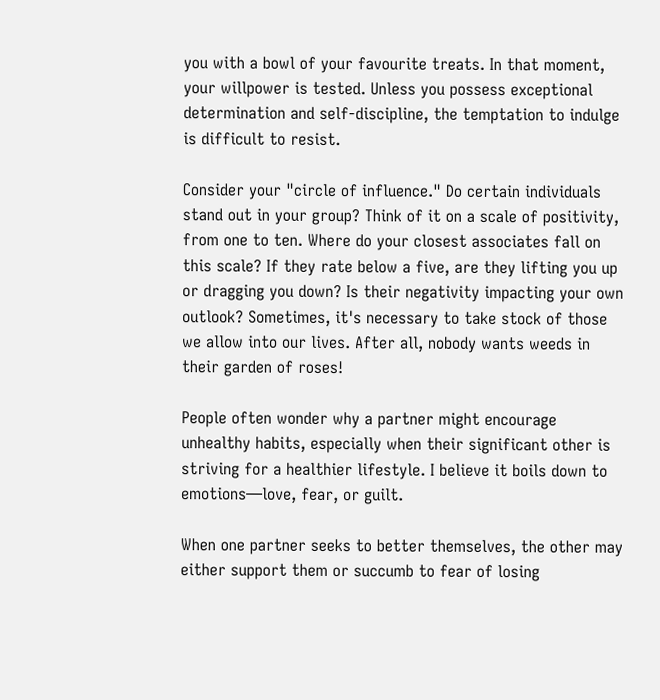you with a bowl of your favourite treats. In that moment, your willpower is tested. Unless you possess exceptional determination and self-discipline, the temptation to indulge is difficult to resist.

Consider your "circle of influence." Do certain individuals stand out in your group? Think of it on a scale of positivity, from one to ten. Where do your closest associates fall on this scale? If they rate below a five, are they lifting you up or dragging you down? Is their negativity impacting your own outlook? Sometimes, it's necessary to take stock of those we allow into our lives. After all, nobody wants weeds in their garden of roses!

People often wonder why a partner might encourage unhealthy habits, especially when their significant other is striving for a healthier lifestyle. I believe it boils down to emotions—love, fear, or guilt.

When one partner seeks to better themselves, the other may either support them or succumb to fear of losing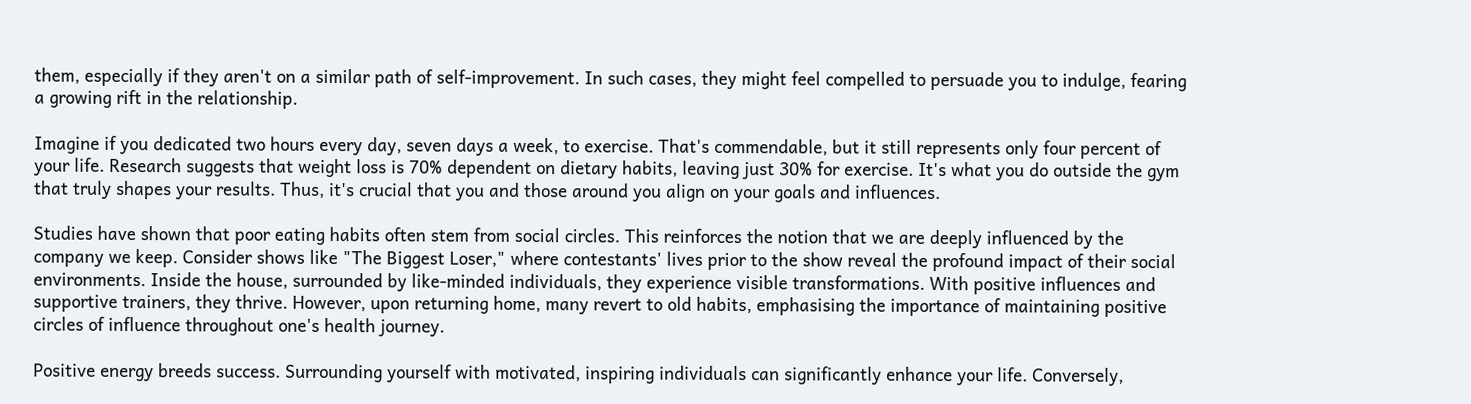them, especially if they aren't on a similar path of self-improvement. In such cases, they might feel compelled to persuade you to indulge, fearing a growing rift in the relationship.

Imagine if you dedicated two hours every day, seven days a week, to exercise. That's commendable, but it still represents only four percent of your life. Research suggests that weight loss is 70% dependent on dietary habits, leaving just 30% for exercise. It's what you do outside the gym that truly shapes your results. Thus, it's crucial that you and those around you align on your goals and influences.

Studies have shown that poor eating habits often stem from social circles. This reinforces the notion that we are deeply influenced by the company we keep. Consider shows like "The Biggest Loser," where contestants' lives prior to the show reveal the profound impact of their social environments. Inside the house, surrounded by like-minded individuals, they experience visible transformations. With positive influences and supportive trainers, they thrive. However, upon returning home, many revert to old habits, emphasising the importance of maintaining positive circles of influence throughout one's health journey.

Positive energy breeds success. Surrounding yourself with motivated, inspiring individuals can significantly enhance your life. Conversely,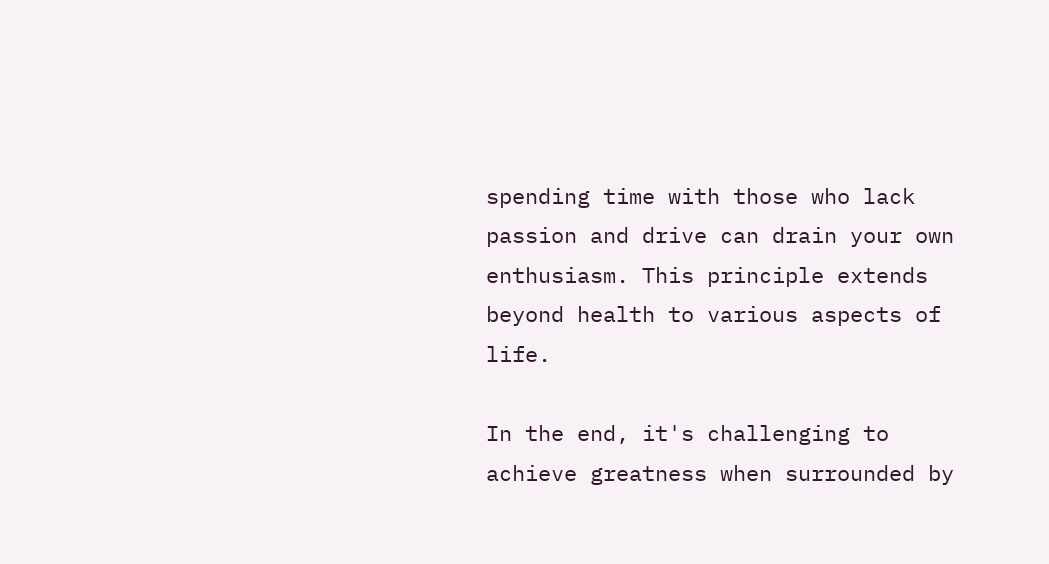spending time with those who lack passion and drive can drain your own enthusiasm. This principle extends beyond health to various aspects of life.

In the end, it's challenging to achieve greatness when surrounded by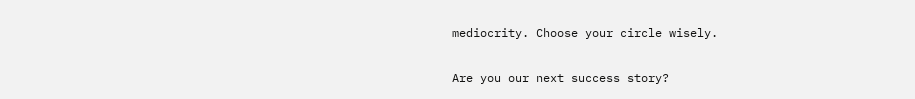mediocrity. Choose your circle wisely.

Are you our next success story?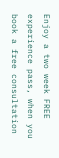Enjoy a two week FREE experience pass, when you book a free consultation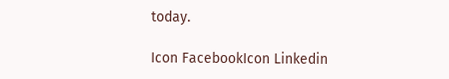today.

Icon FacebookIcon Linkedin